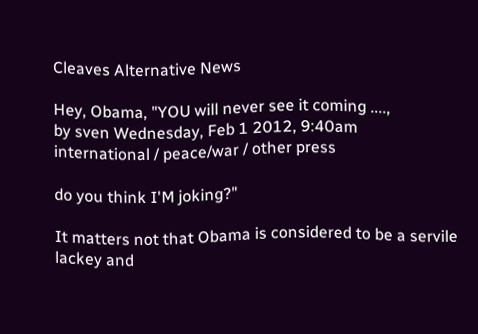Cleaves Alternative News

Hey, Obama, "YOU will never see it coming ....,
by sven Wednesday, Feb 1 2012, 9:40am
international / peace/war / other press

do you think I'M joking?"

It matters not that Obama is considered to be a servile lackey and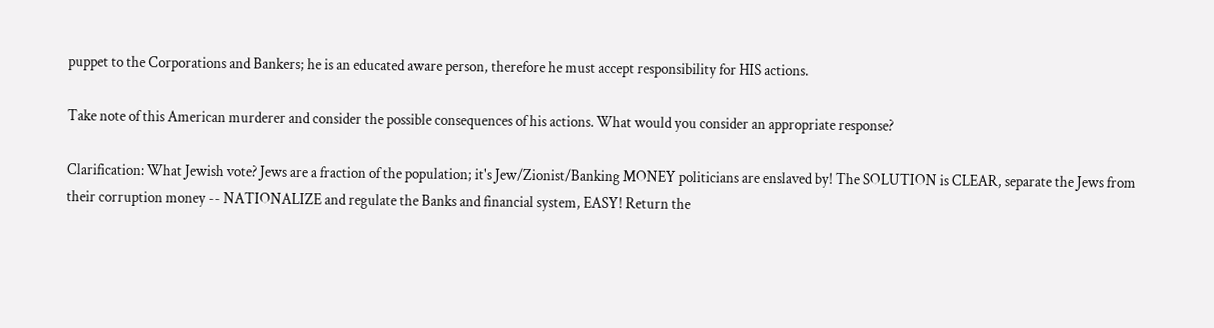puppet to the Corporations and Bankers; he is an educated aware person, therefore he must accept responsibility for HIS actions.

Take note of this American murderer and consider the possible consequences of his actions. What would you consider an appropriate response?

Clarification: What Jewish vote? Jews are a fraction of the population; it's Jew/Zionist/Banking MONEY politicians are enslaved by! The SOLUTION is CLEAR, separate the Jews from their corruption money -- NATIONALIZE and regulate the Banks and financial system, EASY! Return the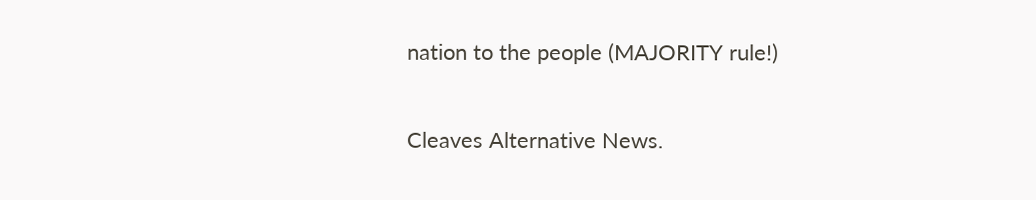nation to the people (MAJORITY rule!)

Cleaves Alternative News.